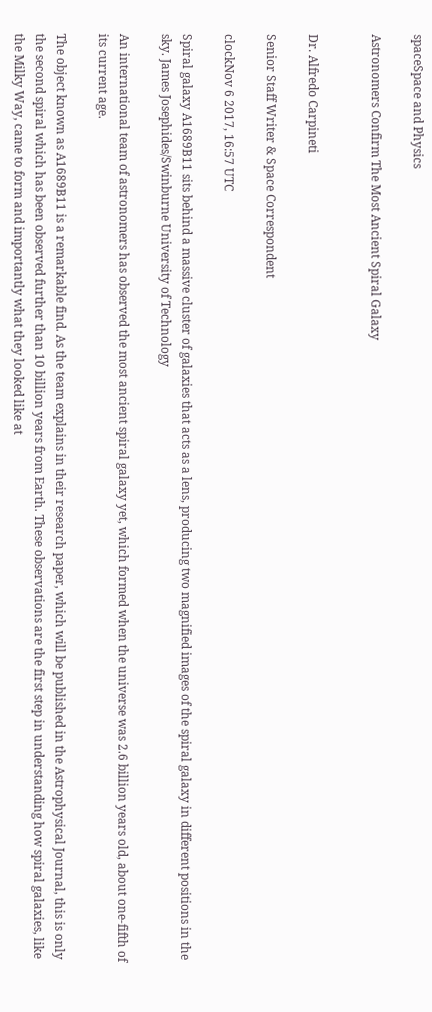spaceSpace and Physics

Astronomers Confirm The Most Ancient Spiral Galaxy


Dr. Alfredo Carpineti

Senior Staff Writer & Space Correspondent

clockNov 6 2017, 16:57 UTC

Spiral galaxy A1689B11 sits behind a massive cluster of galaxies that acts as a lens, producing two magnified images of the spiral galaxy in different positions in the sky. James Josephides/Swinburne University of Technology

An international team of astronomers has observed the most ancient spiral galaxy yet, which formed when the universe was 2.6 billion years old, about one-fifth of its current age.

The object known as A1689B11 is a remarkable find. As the team explains in their research paper, which will be published in the Astrophysical Journal, this is only the second spiral which has been observed further than 10 billion years from Earth. These observations are the first step in understanding how spiral galaxies, like the Milky Way, came to form and importantly what they looked like at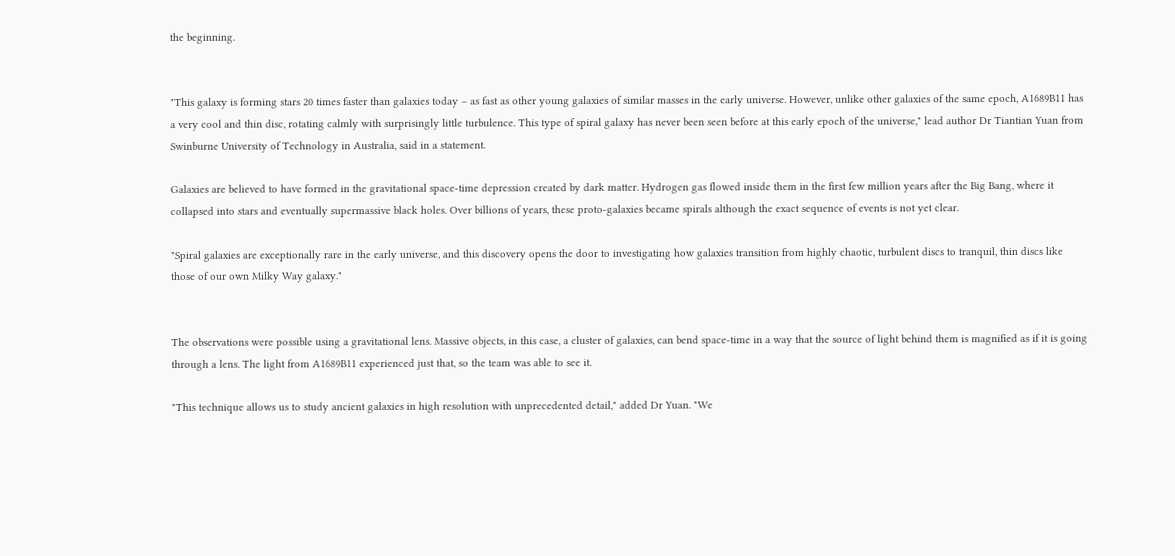the beginning.


"This galaxy is forming stars 20 times faster than galaxies today – as fast as other young galaxies of similar masses in the early universe. However, unlike other galaxies of the same epoch, A1689B11 has a very cool and thin disc, rotating calmly with surprisingly little turbulence. This type of spiral galaxy has never been seen before at this early epoch of the universe," lead author Dr Tiantian Yuan from Swinburne University of Technology in Australia, said in a statement.

Galaxies are believed to have formed in the gravitational space-time depression created by dark matter. Hydrogen gas flowed inside them in the first few million years after the Big Bang, where it collapsed into stars and eventually supermassive black holes. Over billions of years, these proto-galaxies became spirals although the exact sequence of events is not yet clear.

"Spiral galaxies are exceptionally rare in the early universe, and this discovery opens the door to investigating how galaxies transition from highly chaotic, turbulent discs to tranquil, thin discs like those of our own Milky Way galaxy."


The observations were possible using a gravitational lens. Massive objects, in this case, a cluster of galaxies, can bend space-time in a way that the source of light behind them is magnified as if it is going through a lens. The light from A1689B11 experienced just that, so the team was able to see it.

"This technique allows us to study ancient galaxies in high resolution with unprecedented detail," added Dr Yuan. "We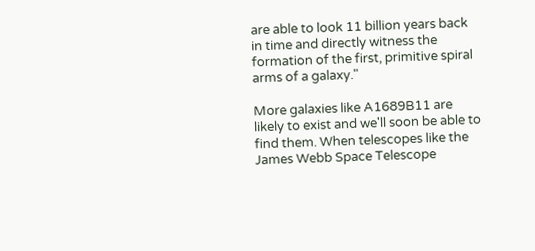are able to look 11 billion years back in time and directly witness the formation of the first, primitive spiral arms of a galaxy."

More galaxies like A1689B11 are likely to exist and we'll soon be able to find them. When telescopes like the James Webb Space Telescope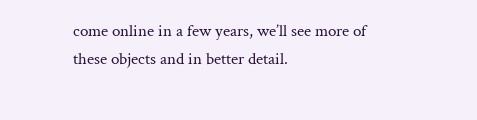come online in a few years, we’ll see more of these objects and in better detail.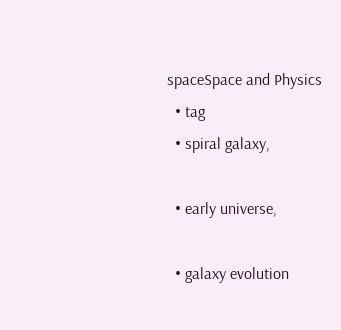spaceSpace and Physics
  • tag
  • spiral galaxy,

  • early universe,

  • galaxy evolution